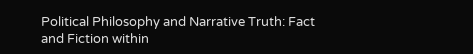Political Philosophy and Narrative Truth: Fact and Fiction within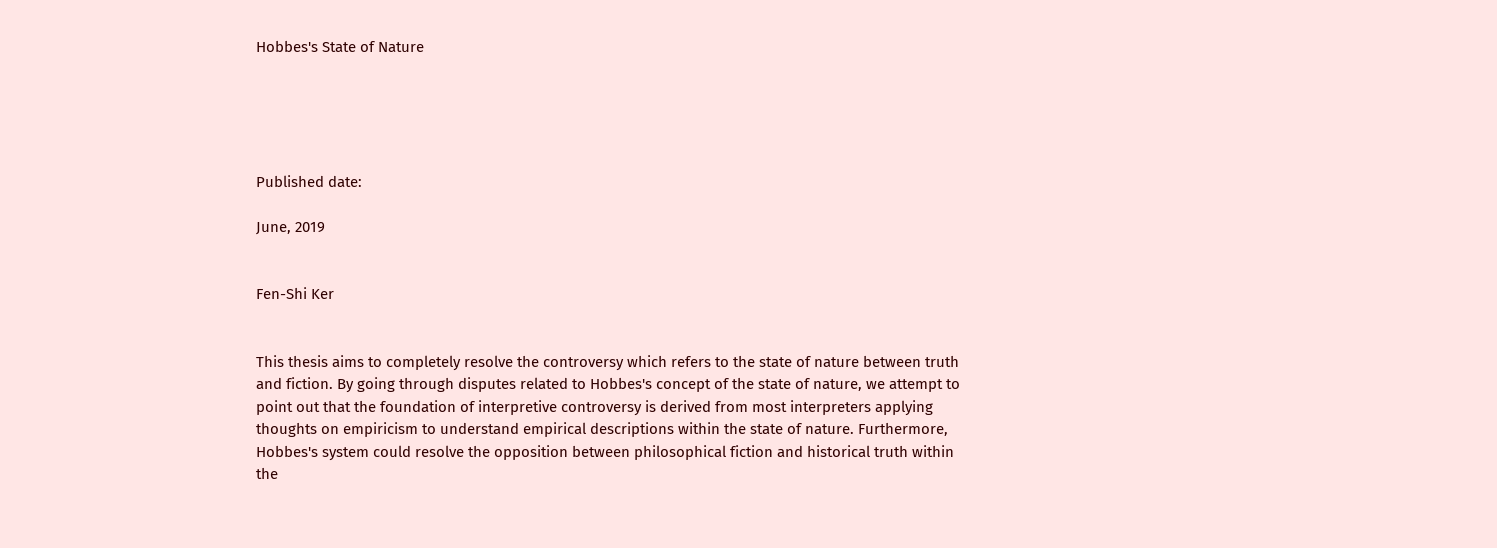Hobbes's State of Nature





Published date:

June, 2019


Fen-Shi Ker


This thesis aims to completely resolve the controversy which refers to the state of nature between truth and fiction. By going through disputes related to Hobbes's concept of the state of nature, we attempt to point out that the foundation of interpretive controversy is derived from most interpreters applying thoughts on empiricism to understand empirical descriptions within the state of nature. Furthermore, Hobbes's system could resolve the opposition between philosophical fiction and historical truth within the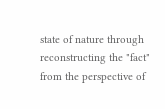state of nature through reconstructing the "fact" from the perspective of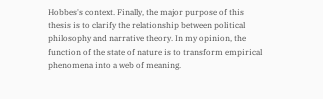Hobbes's context. Finally, the major purpose of this thesis is to clarify the relationship between political philosophy and narrative theory. In my opinion, the function of the state of nature is to transform empirical phenomena into a web of meaning.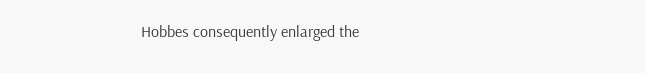Hobbes consequently enlarged the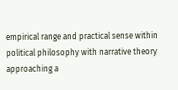empirical range and practical sense within political philosophy with narrative theory approaching a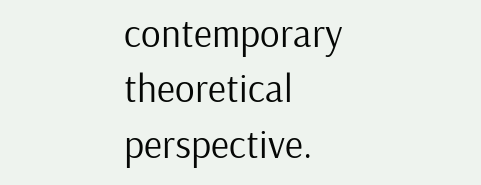contemporary theoretical perspective.